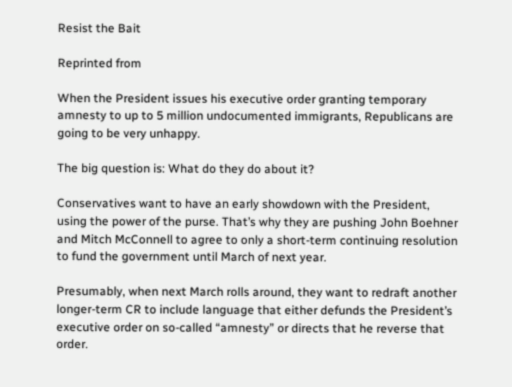Resist the Bait

Reprinted from

When the President issues his executive order granting temporary amnesty to up to 5 million undocumented immigrants, Republicans are going to be very unhappy.

The big question is: What do they do about it?

Conservatives want to have an early showdown with the President, using the power of the purse. That’s why they are pushing John Boehner and Mitch McConnell to agree to only a short-term continuing resolution to fund the government until March of next year.

Presumably, when next March rolls around, they want to redraft another longer-term CR to include language that either defunds the President’s executive order on so-called “amnesty” or directs that he reverse that order.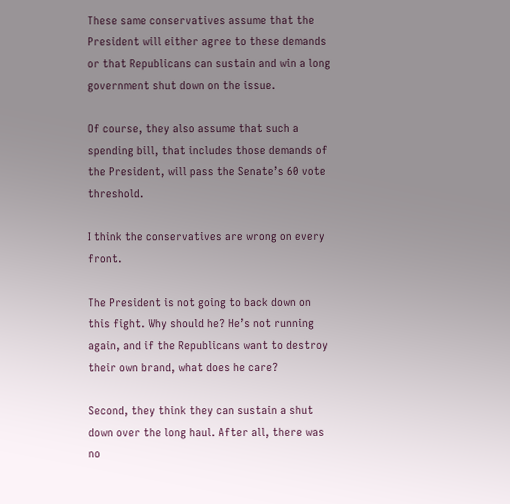These same conservatives assume that the President will either agree to these demands or that Republicans can sustain and win a long government shut down on the issue.

Of course, they also assume that such a spending bill, that includes those demands of the President, will pass the Senate’s 60 vote threshold.

I think the conservatives are wrong on every front.

The President is not going to back down on this fight. Why should he? He’s not running again, and if the Republicans want to destroy their own brand, what does he care?

Second, they think they can sustain a shut down over the long haul. After all, there was no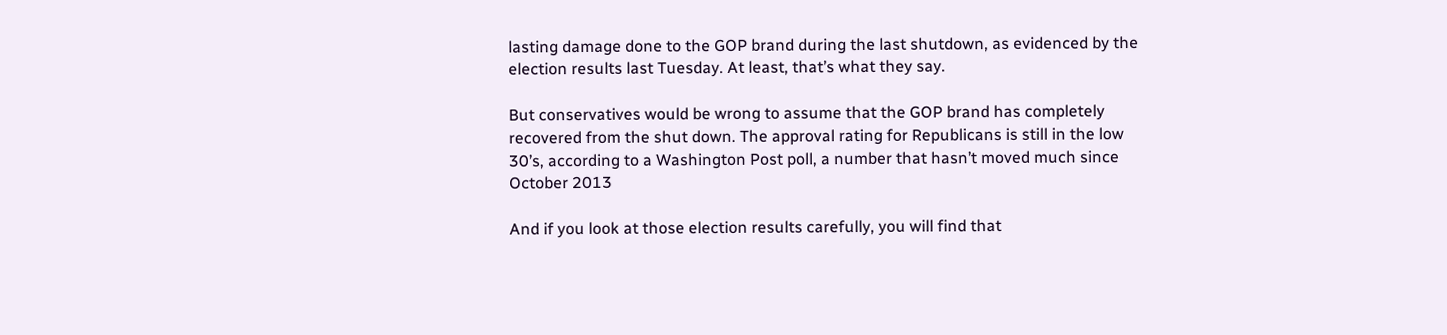lasting damage done to the GOP brand during the last shutdown, as evidenced by the election results last Tuesday. At least, that’s what they say.

But conservatives would be wrong to assume that the GOP brand has completely recovered from the shut down. The approval rating for Republicans is still in the low 30’s, according to a Washington Post poll, a number that hasn’t moved much since October 2013

And if you look at those election results carefully, you will find that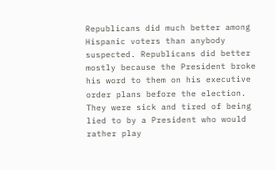Republicans did much better among Hispanic voters than anybody suspected. Republicans did better mostly because the President broke his word to them on his executive order plans before the election. They were sick and tired of being lied to by a President who would rather play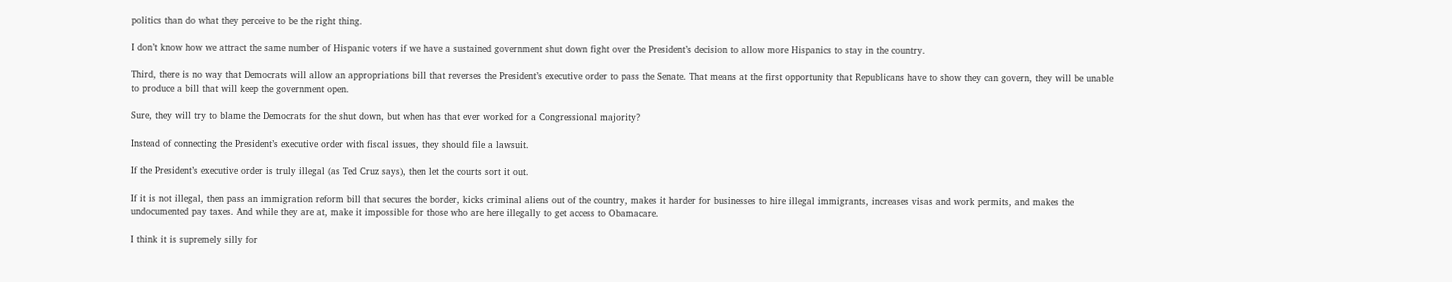politics than do what they perceive to be the right thing.

I don’t know how we attract the same number of Hispanic voters if we have a sustained government shut down fight over the President’s decision to allow more Hispanics to stay in the country.

Third, there is no way that Democrats will allow an appropriations bill that reverses the President’s executive order to pass the Senate. That means at the first opportunity that Republicans have to show they can govern, they will be unable to produce a bill that will keep the government open.

Sure, they will try to blame the Democrats for the shut down, but when has that ever worked for a Congressional majority?

Instead of connecting the President’s executive order with fiscal issues, they should file a lawsuit.

If the President’s executive order is truly illegal (as Ted Cruz says), then let the courts sort it out.

If it is not illegal, then pass an immigration reform bill that secures the border, kicks criminal aliens out of the country, makes it harder for businesses to hire illegal immigrants, increases visas and work permits, and makes the undocumented pay taxes. And while they are at, make it impossible for those who are here illegally to get access to Obamacare.

I think it is supremely silly for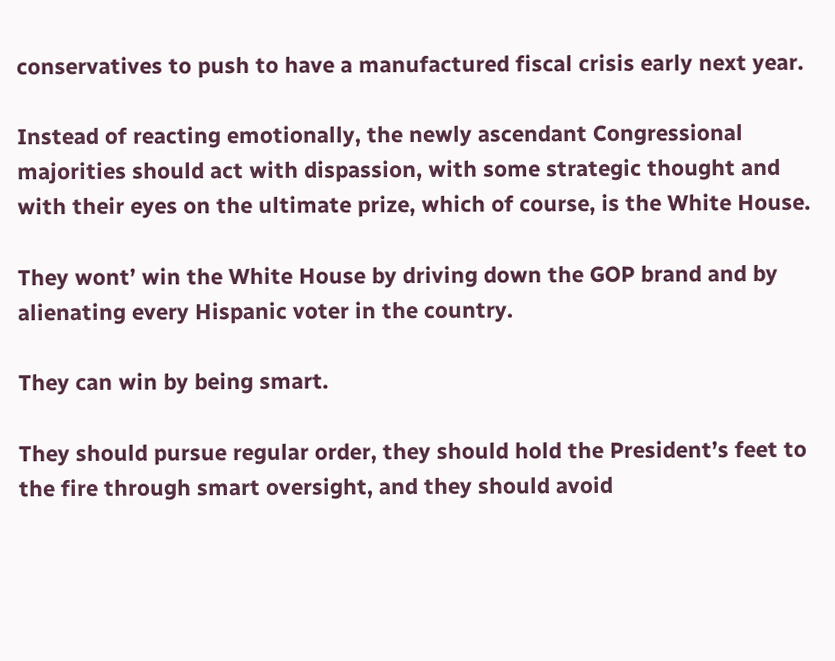conservatives to push to have a manufactured fiscal crisis early next year.

Instead of reacting emotionally, the newly ascendant Congressional majorities should act with dispassion, with some strategic thought and with their eyes on the ultimate prize, which of course, is the White House.

They wont’ win the White House by driving down the GOP brand and by alienating every Hispanic voter in the country.

They can win by being smart.

They should pursue regular order, they should hold the President’s feet to the fire through smart oversight, and they should avoid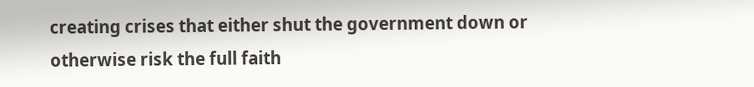creating crises that either shut the government down or otherwise risk the full faith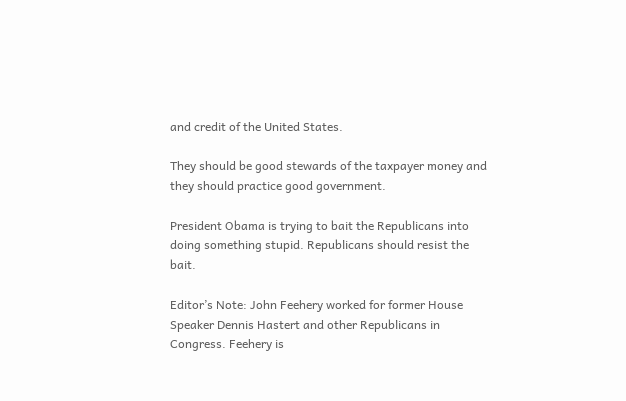and credit of the United States.

They should be good stewards of the taxpayer money and they should practice good government.

President Obama is trying to bait the Republicans into doing something stupid. Republicans should resist the bait.

Editor’s Note: John Feehery worked for former House Speaker Dennis Hastert and other Republicans in Congress. Feehery is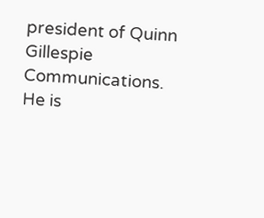president of Quinn Gillespie Communications. He is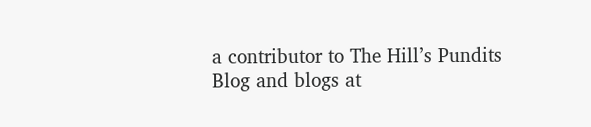a contributor to The Hill’s Pundits Blog and blogs at